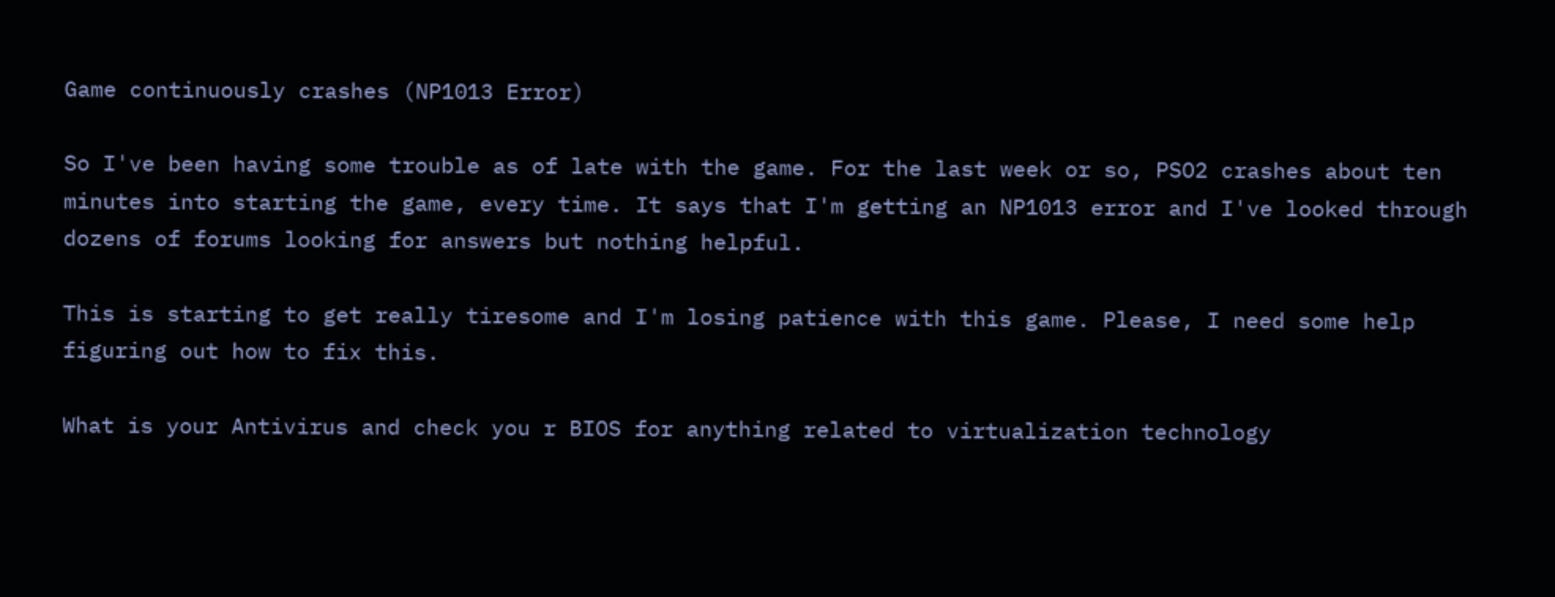Game continuously crashes (NP1013 Error)

So I've been having some trouble as of late with the game. For the last week or so, PSO2 crashes about ten minutes into starting the game, every time. It says that I'm getting an NP1013 error and I've looked through dozens of forums looking for answers but nothing helpful.

This is starting to get really tiresome and I'm losing patience with this game. Please, I need some help figuring out how to fix this.

What is your Antivirus and check you r BIOS for anything related to virtualization technology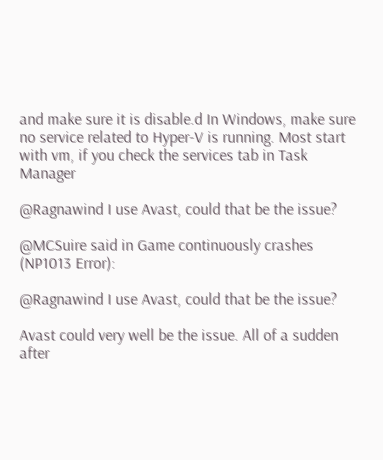and make sure it is disable.d In Windows, make sure no service related to Hyper-V is running. Most start with vm, if you check the services tab in Task Manager

@Ragnawind I use Avast, could that be the issue?

@MCSuire said in Game continuously crashes (NP1013 Error):

@Ragnawind I use Avast, could that be the issue?

Avast could very well be the issue. All of a sudden after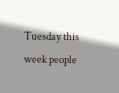Tuesday this week people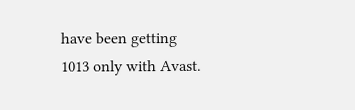have been getting 1013 only with Avast.